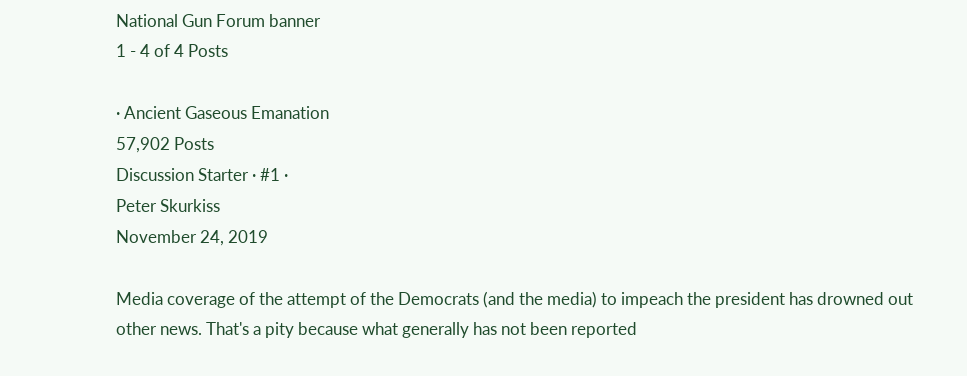National Gun Forum banner
1 - 4 of 4 Posts

· Ancient Gaseous Emanation
57,902 Posts
Discussion Starter · #1 ·
Peter Skurkiss
November 24, 2019

Media coverage of the attempt of the Democrats (and the media) to impeach the president has drowned out other news. That's a pity because what generally has not been reported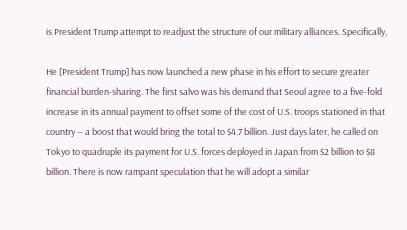is President Trump attempt to readjust the structure of our military alliances. Specifically,

He [President Trump] has now launched a new phase in his effort to secure greater financial burden-sharing. The first salvo was his demand that Seoul agree to a five-fold increase in its annual payment to offset some of the cost of U.S. troops stationed in that country -- a boost that would bring the total to $4.7 billion. Just days later, he called on Tokyo to quadruple its payment for U.S. forces deployed in Japan from $2 billion to $8 billion. There is now rampant speculation that he will adopt a similar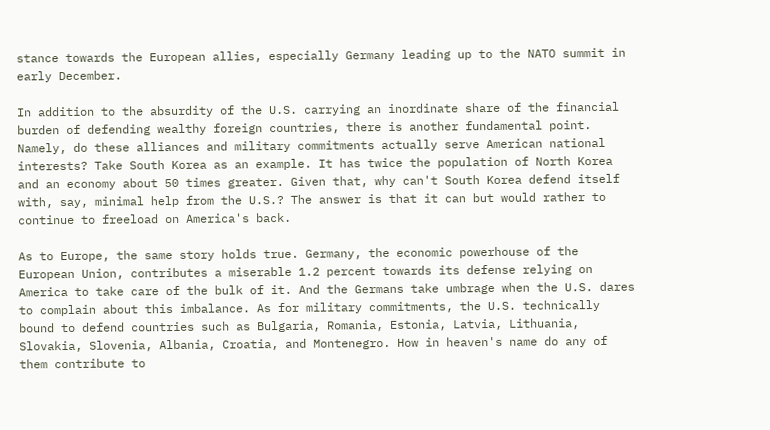stance towards the European allies, especially Germany leading up to the NATO summit in early December.

In addition to the absurdity of the U.S. carrying an inordinate share of the financial burden of defending wealthy foreign countries, there is another fundamental point. Namely, do these alliances and military commitments actually serve American national interests? Take South Korea as an example. It has twice the population of North Korea and an economy about 50 times greater. Given that, why can't South Korea defend itself with, say, minimal help from the U.S.? The answer is that it can but would rather to continue to freeload on America's back.

As to Europe, the same story holds true. Germany, the economic powerhouse of the European Union, contributes a miserable 1.2 percent towards its defense relying on America to take care of the bulk of it. And the Germans take umbrage when the U.S. dares to complain about this imbalance. As for military commitments, the U.S. technically bound to defend countries such as Bulgaria, Romania, Estonia, Latvia, Lithuania, Slovakia, Slovenia, Albania, Croatia, and Montenegro. How in heaven's name do any of them contribute to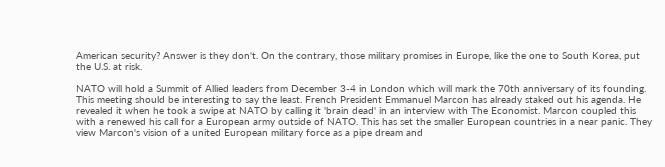American security? Answer is they don't. On the contrary, those military promises in Europe, like the one to South Korea, put the U.S. at risk.

NATO will hold a Summit of Allied leaders from December 3-4 in London which will mark the 70th anniversary of its founding. This meeting should be interesting to say the least. French President Emmanuel Marcon has already staked out his agenda. He revealed it when he took a swipe at NATO by calling it 'brain dead' in an interview with The Economist. Marcon coupled this with a renewed his call for a European army outside of NATO. This has set the smaller European countries in a near panic. They view Marcon's vision of a united European military force as a pipe dream and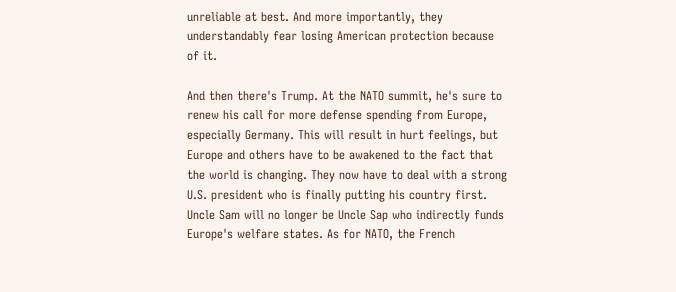unreliable at best. And more importantly, they understandably fear losing American protection because of it.

And then there's Trump. At the NATO summit, he's sure to renew his call for more defense spending from Europe, especially Germany. This will result in hurt feelings, but Europe and others have to be awakened to the fact that the world is changing. They now have to deal with a strong U.S. president who is finally putting his country first. Uncle Sam will no longer be Uncle Sap who indirectly funds Europe's welfare states. As for NATO, the French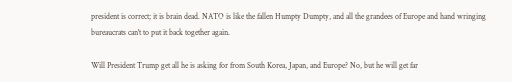president is correct; it is brain dead. NATO is like the fallen Humpty Dumpty, and all the grandees of Europe and hand wringing bureaucrats can't to put it back together again.

Will President Trump get all he is asking for from South Korea, Japan, and Europe? No, but he will get far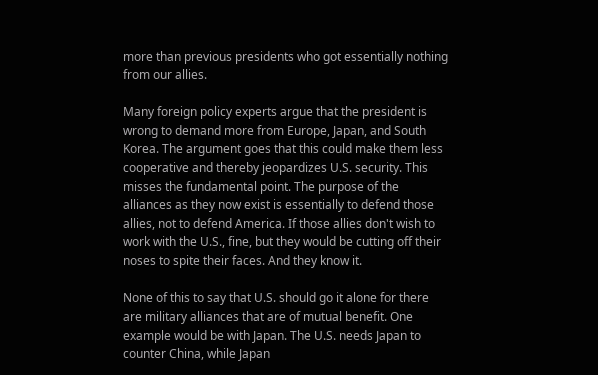more than previous presidents who got essentially nothing from our allies.

Many foreign policy experts argue that the president is wrong to demand more from Europe, Japan, and South Korea. The argument goes that this could make them less cooperative and thereby jeopardizes U.S. security. This misses the fundamental point. The purpose of the alliances as they now exist is essentially to defend those allies, not to defend America. If those allies don't wish to work with the U.S., fine, but they would be cutting off their noses to spite their faces. And they know it.

None of this to say that U.S. should go it alone for there are military alliances that are of mutual benefit. One example would be with Japan. The U.S. needs Japan to counter China, while Japan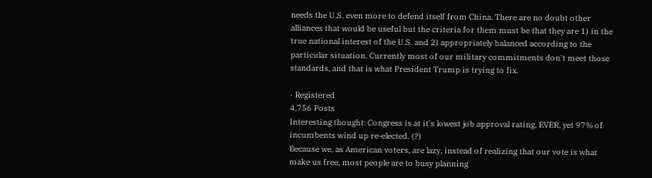needs the U.S. even more to defend itself from China. There are no doubt other alliances that would be useful but the criteria for them must be that they are 1) in the true national interest of the U.S. and 2) appropriately balanced according to the particular situation. Currently most of our military commitments don't meet those standards, and that is what President Trump is trying to fix.

· Registered
4,756 Posts
Interesting thought: Congress is at it's lowest job approval rating, EVER, yet 97% of incumbents wind up re-elected. (?)
Because we, as American voters, are lazy, instead of realizing that our vote is what make us free, most people are to busy planning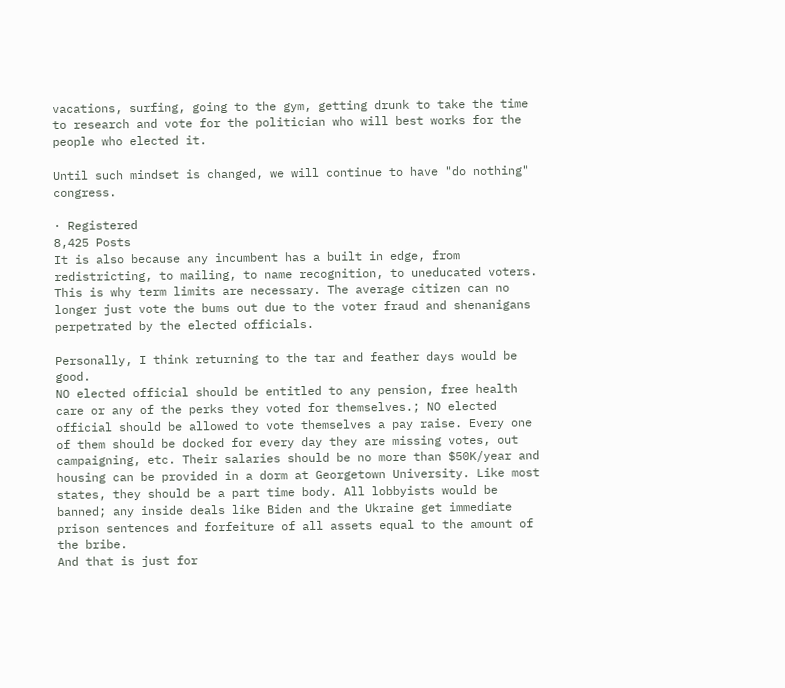vacations, surfing, going to the gym, getting drunk to take the time to research and vote for the politician who will best works for the people who elected it.

Until such mindset is changed, we will continue to have "do nothing" congress.

· Registered
8,425 Posts
It is also because any incumbent has a built in edge, from redistricting, to mailing, to name recognition, to uneducated voters. This is why term limits are necessary. The average citizen can no longer just vote the bums out due to the voter fraud and shenanigans perpetrated by the elected officials.

Personally, I think returning to the tar and feather days would be good.
NO elected official should be entitled to any pension, free health care or any of the perks they voted for themselves.; NO elected official should be allowed to vote themselves a pay raise. Every one of them should be docked for every day they are missing votes, out campaigning, etc. Their salaries should be no more than $50K/year and housing can be provided in a dorm at Georgetown University. Like most states, they should be a part time body. All lobbyists would be banned; any inside deals like Biden and the Ukraine get immediate prison sentences and forfeiture of all assets equal to the amount of the bribe.
And that is just for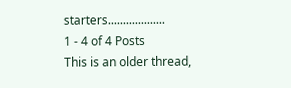starters...................
1 - 4 of 4 Posts
This is an older thread,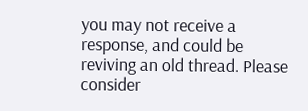you may not receive a response, and could be reviving an old thread. Please consider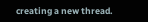creating a new thread.